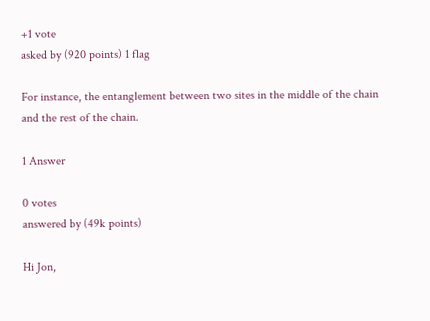+1 vote
asked by (920 points) 1 flag

For instance, the entanglement between two sites in the middle of the chain and the rest of the chain.

1 Answer

0 votes
answered by (49k points)

Hi Jon,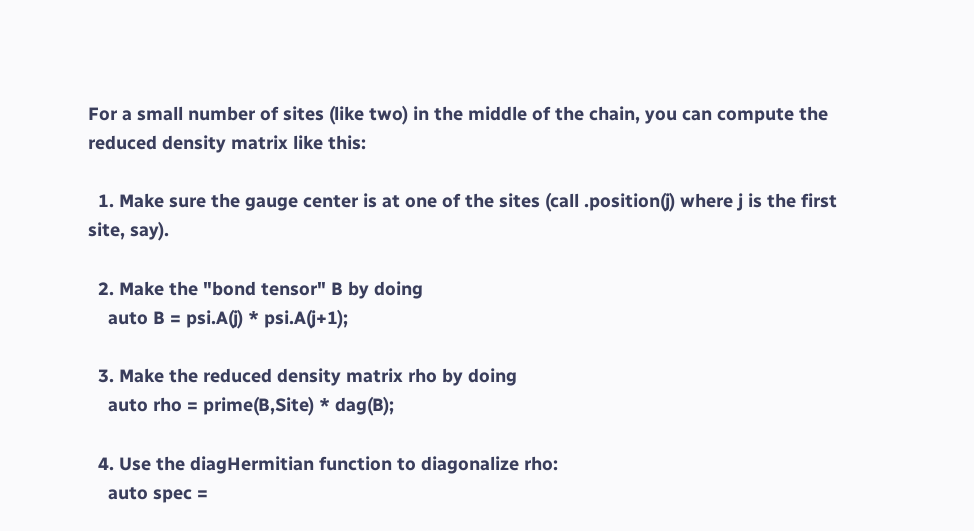For a small number of sites (like two) in the middle of the chain, you can compute the reduced density matrix like this:

  1. Make sure the gauge center is at one of the sites (call .position(j) where j is the first site, say).

  2. Make the "bond tensor" B by doing
    auto B = psi.A(j) * psi.A(j+1);

  3. Make the reduced density matrix rho by doing
    auto rho = prime(B,Site) * dag(B);

  4. Use the diagHermitian function to diagonalize rho:
    auto spec =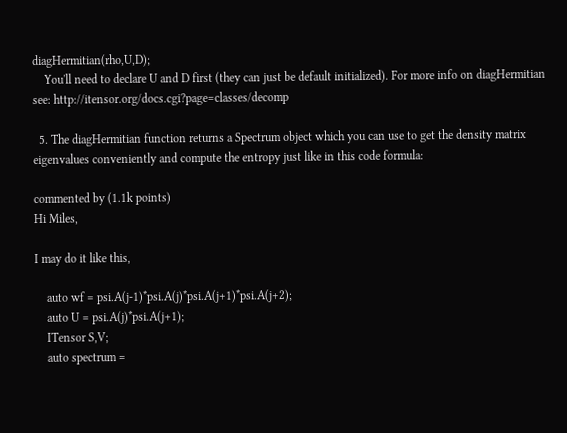diagHermitian(rho,U,D);
    You'll need to declare U and D first (they can just be default initialized). For more info on diagHermitian see: http://itensor.org/docs.cgi?page=classes/decomp

  5. The diagHermitian function returns a Spectrum object which you can use to get the density matrix eigenvalues conveniently and compute the entropy just like in this code formula:

commented by (1.1k points)
Hi Miles,

I may do it like this,

    auto wf = psi.A(j-1)*psi.A(j)*psi.A(j+1)*psi.A(j+2);
    auto U = psi.A(j)*psi.A(j+1);
    ITensor S,V;
    auto spectrum =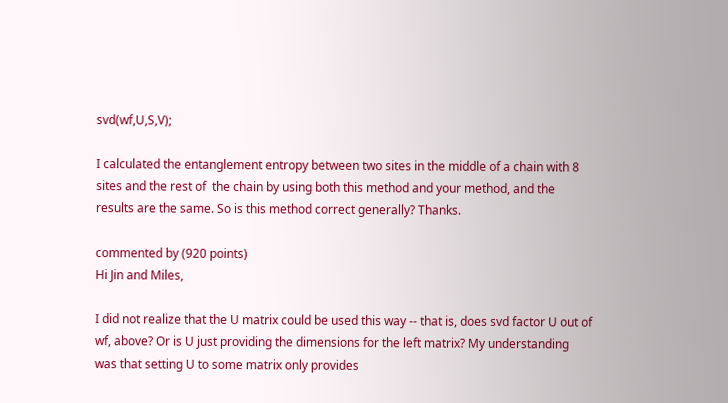svd(wf,U,S,V);

I calculated the entanglement entropy between two sites in the middle of a chain with 8 sites and the rest of  the chain by using both this method and your method, and the results are the same. So is this method correct generally? Thanks.

commented by (920 points)
Hi Jin and Miles,

I did not realize that the U matrix could be used this way -- that is, does svd factor U out of wf, above? Or is U just providing the dimensions for the left matrix? My understanding was that setting U to some matrix only provides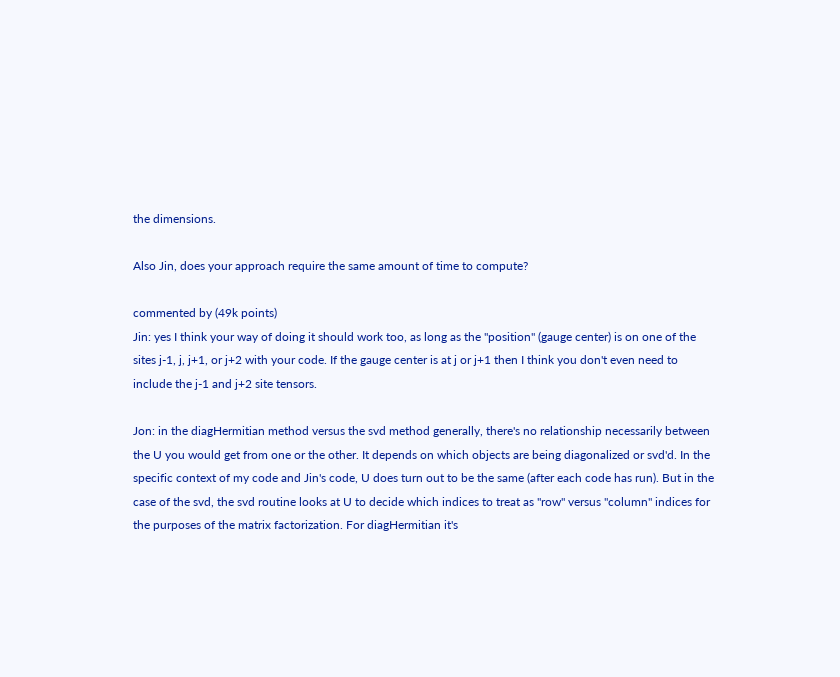the dimensions.

Also Jin, does your approach require the same amount of time to compute?

commented by (49k points)
Jin: yes I think your way of doing it should work too, as long as the "position" (gauge center) is on one of the sites j-1, j, j+1, or j+2 with your code. If the gauge center is at j or j+1 then I think you don't even need to include the j-1 and j+2 site tensors.

Jon: in the diagHermitian method versus the svd method generally, there's no relationship necessarily between the U you would get from one or the other. It depends on which objects are being diagonalized or svd'd. In the specific context of my code and Jin's code, U does turn out to be the same (after each code has run). But in the case of the svd, the svd routine looks at U to decide which indices to treat as "row" versus "column" indices for the purposes of the matrix factorization. For diagHermitian it's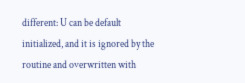different: U can be default initialized, and it is ignored by the routine and overwritten with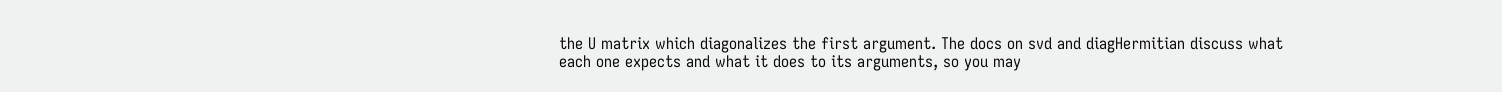the U matrix which diagonalizes the first argument. The docs on svd and diagHermitian discuss what each one expects and what it does to its arguments, so you may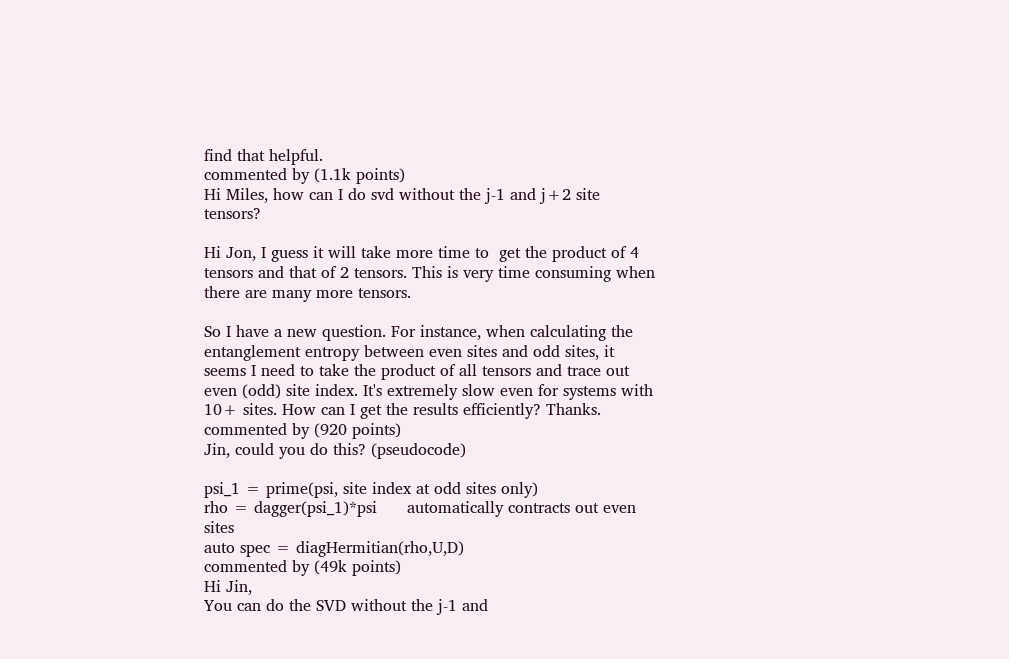find that helpful.
commented by (1.1k points)
Hi Miles, how can I do svd without the j-1 and j+2 site tensors?

Hi Jon, I guess it will take more time to  get the product of 4 tensors and that of 2 tensors. This is very time consuming when there are many more tensors.

So I have a new question. For instance, when calculating the entanglement entropy between even sites and odd sites, it seems I need to take the product of all tensors and trace out even (odd) site index. It's extremely slow even for systems with 10+ sites. How can I get the results efficiently? Thanks.
commented by (920 points)
Jin, could you do this? (pseudocode)

psi_1 = prime(psi, site index at odd sites only)
rho = dagger(psi_1)*psi      automatically contracts out even sites
auto spec = diagHermitian(rho,U,D)
commented by (49k points)
Hi Jin,
You can do the SVD without the j-1 and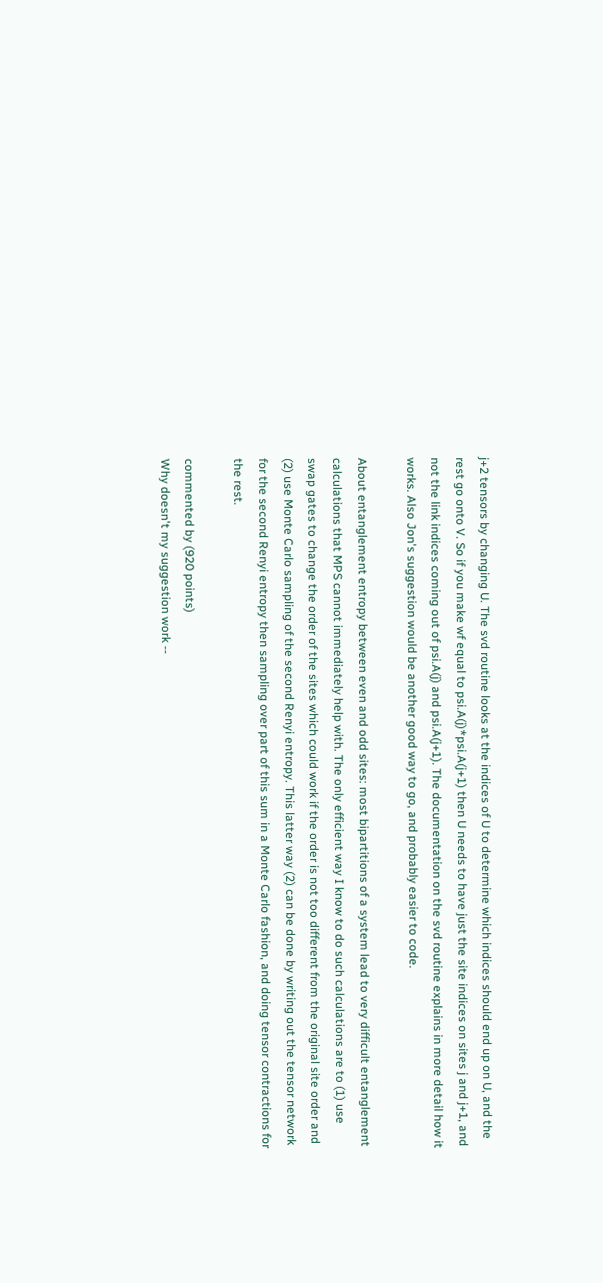j+2 tensors by changing U. The svd routine looks at the indices of U to determine which indices should end up on U, and the rest go onto V. So if you make wf equal to psi.A(j)*psi.A(j+1) then U needs to have just the site indices on sites j and j+1, and not the link indices coming out of psi.A(j) and psi.A(j+1). The documentation on the svd routine explains in more detail how it works. Also Jon's suggestion would be another good way to go, and probably easier to code.

About entanglement entropy between even and odd sites: most bipartitions of a system lead to very difficult entanglement calculations that MPS cannot immediately help with. The only efficient way I know to do such calculations are to (1) use swap gates to change the order of the sites which could work if the order is not too different from the original site order and (2) use Monte Carlo sampling of the second Renyi entropy. This latter way (2) can be done by writing out the tensor network for the second Renyi entropy then sampling over part of this sum in a Monte Carlo fashion, and doing tensor contractions for the rest.

commented by (920 points)
Why doesn't my suggestion work --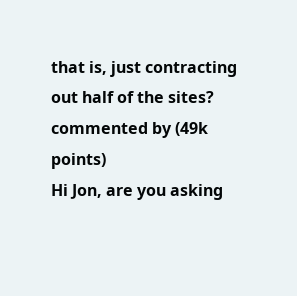that is, just contracting out half of the sites?
commented by (49k points)
Hi Jon, are you asking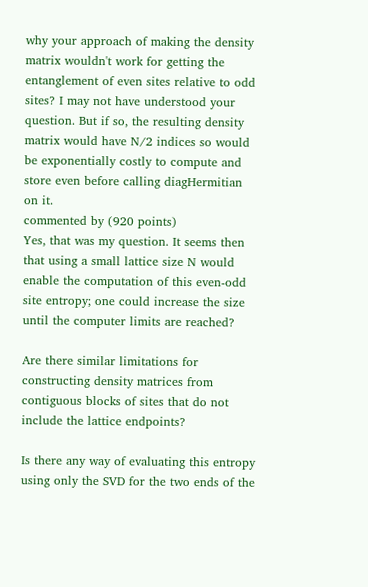why your approach of making the density matrix wouldn't work for getting the entanglement of even sites relative to odd sites? I may not have understood your question. But if so, the resulting density matrix would have N/2 indices so would be exponentially costly to compute and store even before calling diagHermitian on it.
commented by (920 points)
Yes, that was my question. It seems then that using a small lattice size N would enable the computation of this even-odd site entropy; one could increase the size until the computer limits are reached?

Are there similar limitations for constructing density matrices from contiguous blocks of sites that do not include the lattice endpoints?

Is there any way of evaluating this entropy using only the SVD for the two ends of the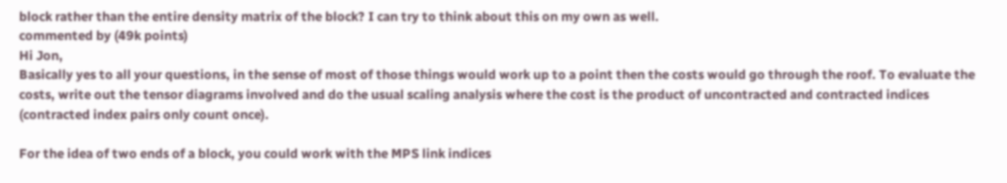block rather than the entire density matrix of the block? I can try to think about this on my own as well.
commented by (49k points)
Hi Jon,
Basically yes to all your questions, in the sense of most of those things would work up to a point then the costs would go through the roof. To evaluate the costs, write out the tensor diagrams involved and do the usual scaling analysis where the cost is the product of uncontracted and contracted indices (contracted index pairs only count once).

For the idea of two ends of a block, you could work with the MPS link indices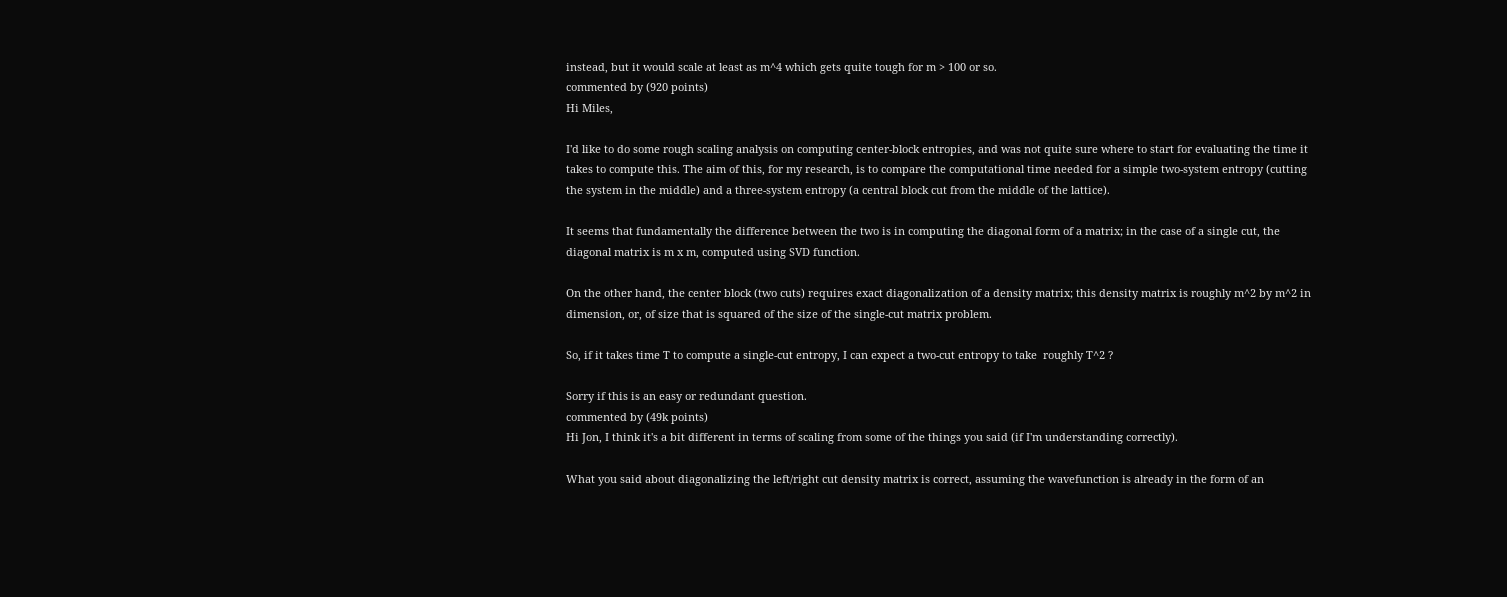instead, but it would scale at least as m^4 which gets quite tough for m > 100 or so.
commented by (920 points)
Hi Miles,

I'd like to do some rough scaling analysis on computing center-block entropies, and was not quite sure where to start for evaluating the time it takes to compute this. The aim of this, for my research, is to compare the computational time needed for a simple two-system entropy (cutting the system in the middle) and a three-system entropy (a central block cut from the middle of the lattice).

It seems that fundamentally the difference between the two is in computing the diagonal form of a matrix; in the case of a single cut, the diagonal matrix is m x m, computed using SVD function.

On the other hand, the center block (two cuts) requires exact diagonalization of a density matrix; this density matrix is roughly m^2 by m^2 in dimension, or, of size that is squared of the size of the single-cut matrix problem.

So, if it takes time T to compute a single-cut entropy, I can expect a two-cut entropy to take  roughly T^2 ?

Sorry if this is an easy or redundant question.
commented by (49k points)
Hi Jon, I think it's a bit different in terms of scaling from some of the things you said (if I'm understanding correctly).

What you said about diagonalizing the left/right cut density matrix is correct, assuming the wavefunction is already in the form of an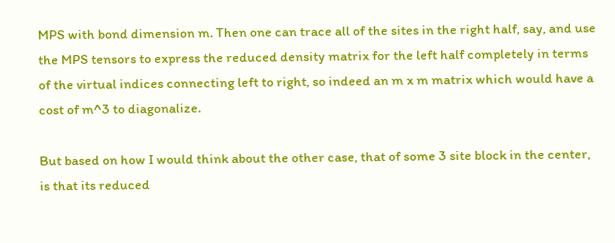MPS with bond dimension m. Then one can trace all of the sites in the right half, say, and use the MPS tensors to express the reduced density matrix for the left half completely in terms of the virtual indices connecting left to right, so indeed an m x m matrix which would have a cost of m^3 to diagonalize.

But based on how I would think about the other case, that of some 3 site block in the center, is that its reduced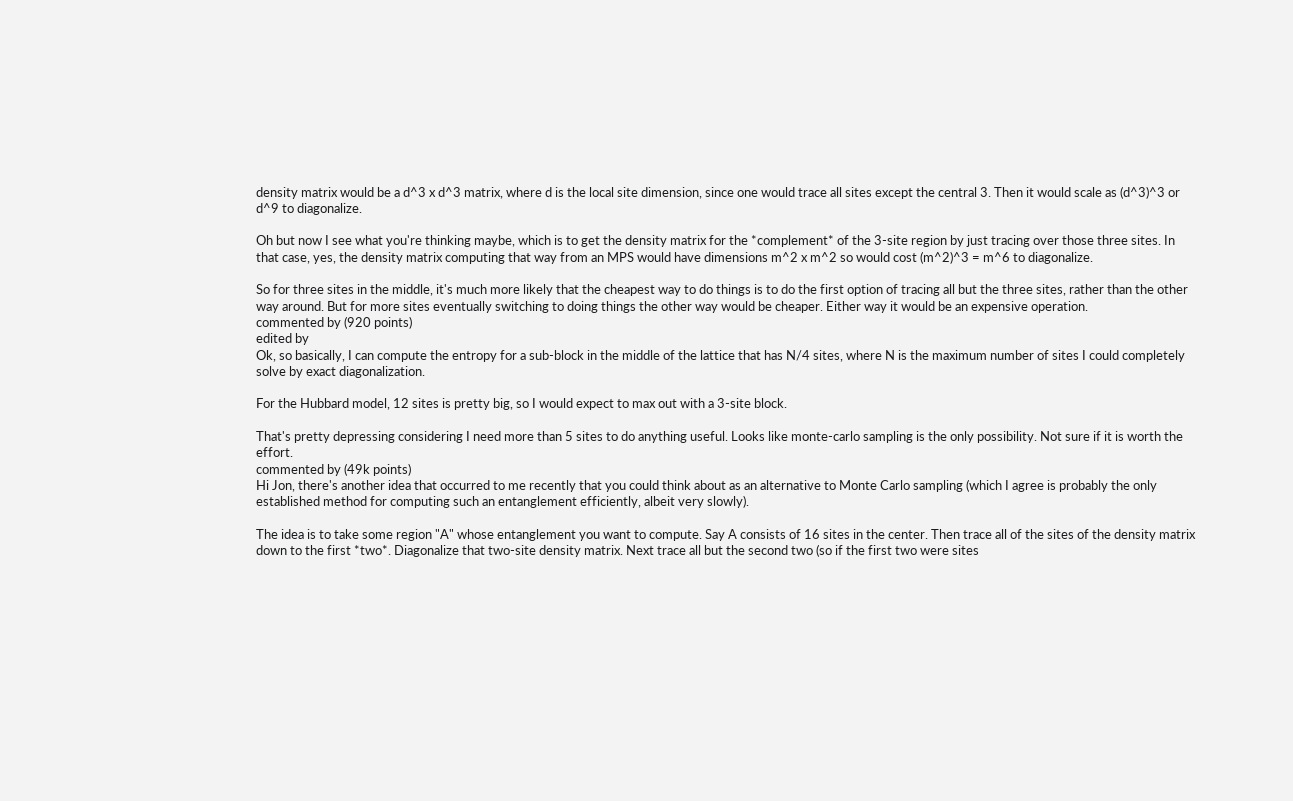density matrix would be a d^3 x d^3 matrix, where d is the local site dimension, since one would trace all sites except the central 3. Then it would scale as (d^3)^3 or d^9 to diagonalize.

Oh but now I see what you're thinking maybe, which is to get the density matrix for the *complement* of the 3-site region by just tracing over those three sites. In that case, yes, the density matrix computing that way from an MPS would have dimensions m^2 x m^2 so would cost (m^2)^3 = m^6 to diagonalize.

So for three sites in the middle, it's much more likely that the cheapest way to do things is to do the first option of tracing all but the three sites, rather than the other way around. But for more sites eventually switching to doing things the other way would be cheaper. Either way it would be an expensive operation.
commented by (920 points)
edited by
Ok, so basically, I can compute the entropy for a sub-block in the middle of the lattice that has N/4 sites, where N is the maximum number of sites I could completely solve by exact diagonalization.

For the Hubbard model, 12 sites is pretty big, so I would expect to max out with a 3-site block.

That's pretty depressing considering I need more than 5 sites to do anything useful. Looks like monte-carlo sampling is the only possibility. Not sure if it is worth the effort.
commented by (49k points)
Hi Jon, there's another idea that occurred to me recently that you could think about as an alternative to Monte Carlo sampling (which I agree is probably the only established method for computing such an entanglement efficiently, albeit very slowly).

The idea is to take some region "A" whose entanglement you want to compute. Say A consists of 16 sites in the center. Then trace all of the sites of the density matrix down to the first *two*. Diagonalize that two-site density matrix. Next trace all but the second two (so if the first two were sites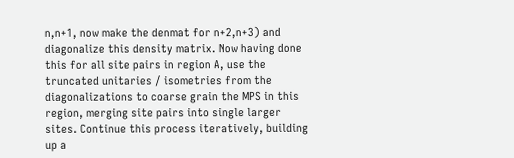n,n+1, now make the denmat for n+2,n+3) and diagonalize this density matrix. Now having done this for all site pairs in region A, use the truncated unitaries / isometries from the diagonalizations to coarse grain the MPS in this region, merging site pairs into single larger sites. Continue this process iteratively, building up a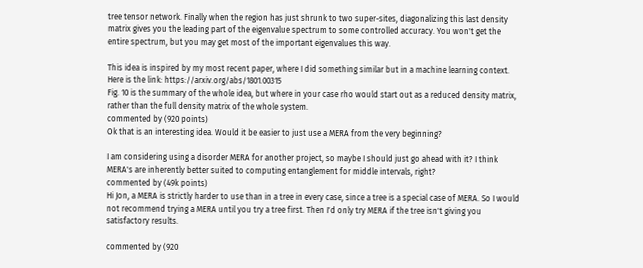tree tensor network. Finally when the region has just shrunk to two super-sites, diagonalizing this last density matrix gives you the leading part of the eigenvalue spectrum to some controlled accuracy. You won't get the entire spectrum, but you may get most of the important eigenvalues this way.

This idea is inspired by my most recent paper, where I did something similar but in a machine learning context. Here is the link: https://arxiv.org/abs/1801.00315
Fig. 10 is the summary of the whole idea, but where in your case rho would start out as a reduced density matrix, rather than the full density matrix of the whole system.
commented by (920 points)
Ok that is an interesting idea. Would it be easier to just use a MERA from the very beginning?

I am considering using a disorder MERA for another project, so maybe I should just go ahead with it? I think MERA's are inherently better suited to computing entanglement for middle intervals, right?
commented by (49k points)
Hi Jon, a MERA is strictly harder to use than in a tree in every case, since a tree is a special case of MERA. So I would not recommend trying a MERA until you try a tree first. Then I'd only try MERA if the tree isn't giving you satisfactory results.

commented by (920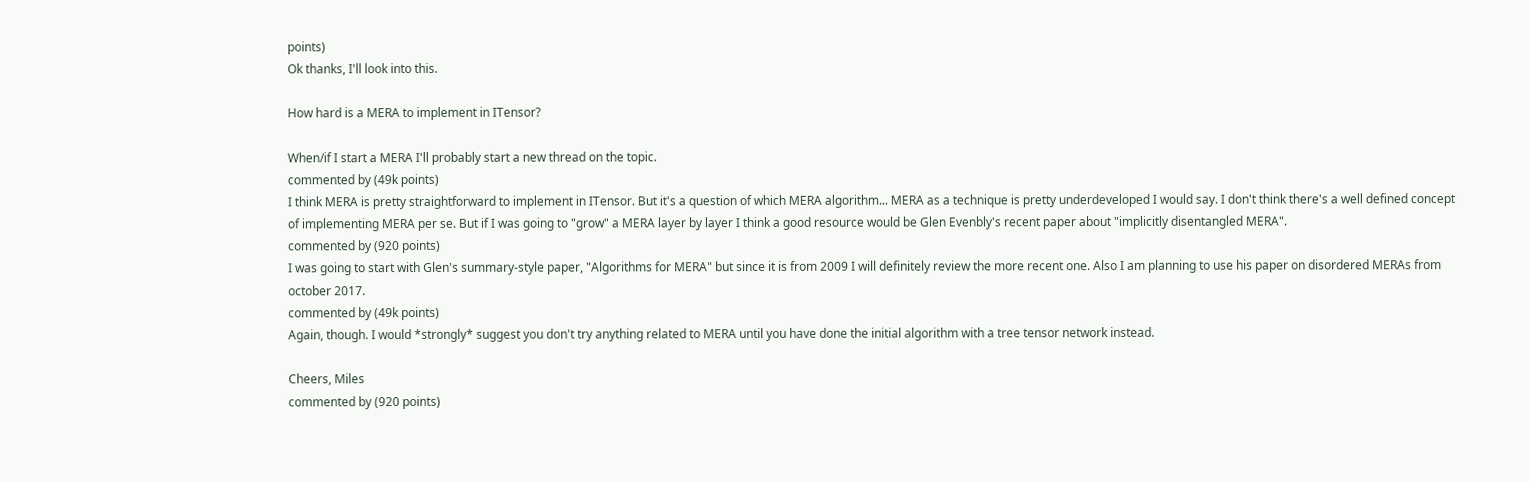points)
Ok thanks, I'll look into this.

How hard is a MERA to implement in ITensor?

When/if I start a MERA I'll probably start a new thread on the topic.
commented by (49k points)
I think MERA is pretty straightforward to implement in ITensor. But it's a question of which MERA algorithm... MERA as a technique is pretty underdeveloped I would say. I don't think there's a well defined concept of implementing MERA per se. But if I was going to "grow" a MERA layer by layer I think a good resource would be Glen Evenbly's recent paper about "implicitly disentangled MERA".
commented by (920 points)
I was going to start with Glen's summary-style paper, "Algorithms for MERA" but since it is from 2009 I will definitely review the more recent one. Also I am planning to use his paper on disordered MERAs from october 2017.
commented by (49k points)
Again, though. I would *strongly* suggest you don't try anything related to MERA until you have done the initial algorithm with a tree tensor network instead.

Cheers, Miles
commented by (920 points)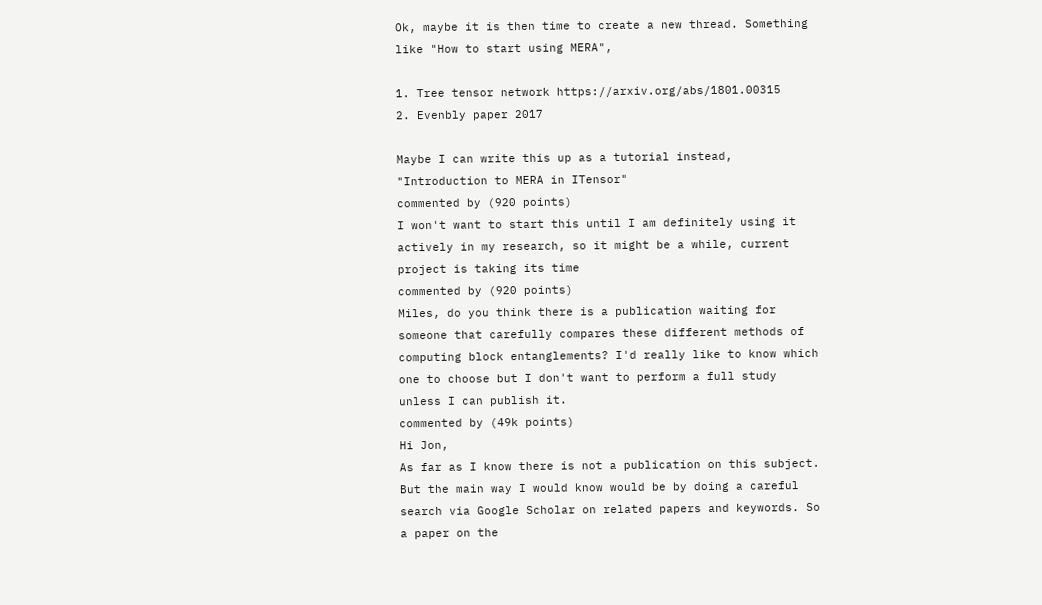Ok, maybe it is then time to create a new thread. Something like "How to start using MERA",

1. Tree tensor network https://arxiv.org/abs/1801.00315
2. Evenbly paper 2017

Maybe I can write this up as a tutorial instead, "Introduction to MERA in ITensor"
commented by (920 points)
I won't want to start this until I am definitely using it actively in my research, so it might be a while, current project is taking its time
commented by (920 points)
Miles, do you think there is a publication waiting for someone that carefully compares these different methods of computing block entanglements? I'd really like to know which one to choose but I don't want to perform a full study unless I can publish it.
commented by (49k points)
Hi Jon,
As far as I know there is not a publication on this subject. But the main way I would know would be by doing a careful search via Google Scholar on related papers and keywords. So a paper on the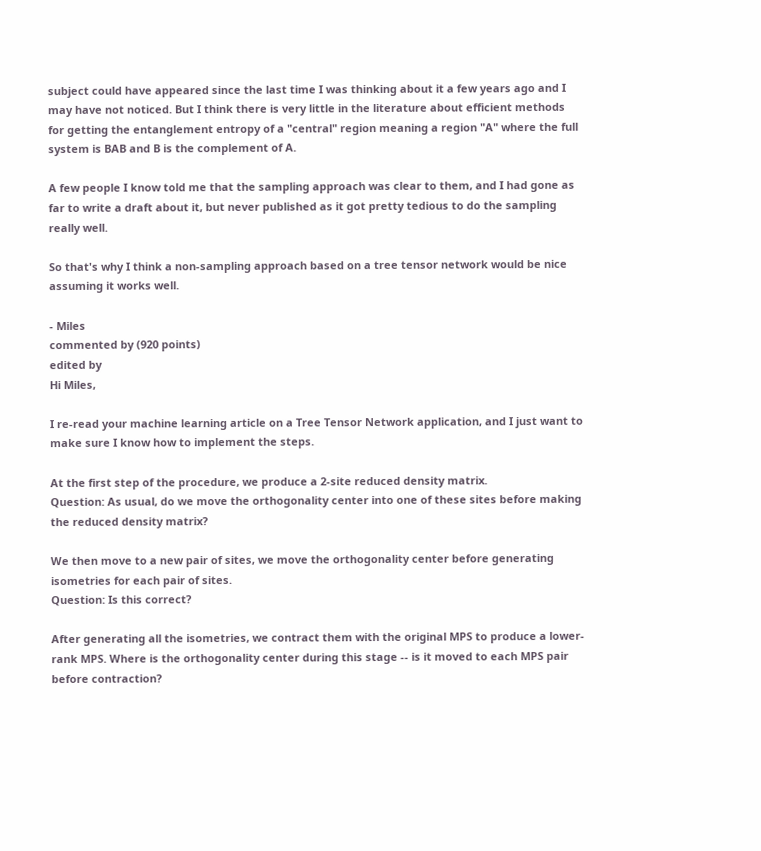subject could have appeared since the last time I was thinking about it a few years ago and I may have not noticed. But I think there is very little in the literature about efficient methods for getting the entanglement entropy of a "central" region meaning a region "A" where the full system is BAB and B is the complement of A.

A few people I know told me that the sampling approach was clear to them, and I had gone as far to write a draft about it, but never published as it got pretty tedious to do the sampling really well.

So that's why I think a non-sampling approach based on a tree tensor network would be nice assuming it works well.

- Miles
commented by (920 points)
edited by
Hi Miles,

I re-read your machine learning article on a Tree Tensor Network application, and I just want to make sure I know how to implement the steps.

At the first step of the procedure, we produce a 2-site reduced density matrix.
Question: As usual, do we move the orthogonality center into one of these sites before making the reduced density matrix?

We then move to a new pair of sites, we move the orthogonality center before generating isometries for each pair of sites.
Question: Is this correct?

After generating all the isometries, we contract them with the original MPS to produce a lower-rank MPS. Where is the orthogonality center during this stage -- is it moved to each MPS pair before contraction?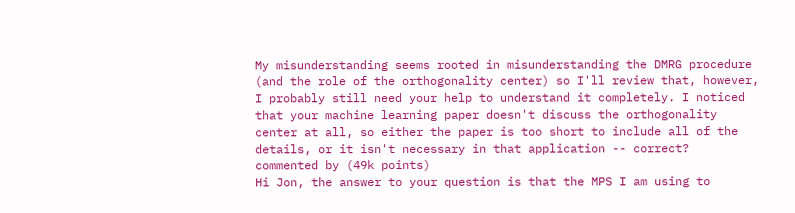My misunderstanding seems rooted in misunderstanding the DMRG procedure (and the role of the orthogonality center) so I'll review that, however, I probably still need your help to understand it completely. I noticed that your machine learning paper doesn't discuss the orthogonality center at all, so either the paper is too short to include all of the details, or it isn't necessary in that application -- correct?
commented by (49k points)
Hi Jon, the answer to your question is that the MPS I am using to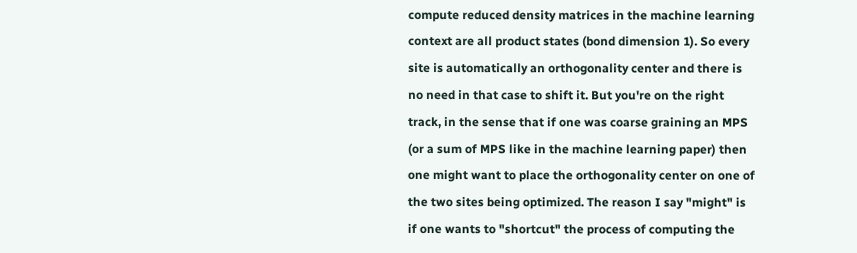compute reduced density matrices in the machine learning context are all product states (bond dimension 1). So every site is automatically an orthogonality center and there is no need in that case to shift it. But you're on the right track, in the sense that if one was coarse graining an MPS (or a sum of MPS like in the machine learning paper) then one might want to place the orthogonality center on one of the two sites being optimized. The reason I say "might" is if one wants to "shortcut" the process of computing the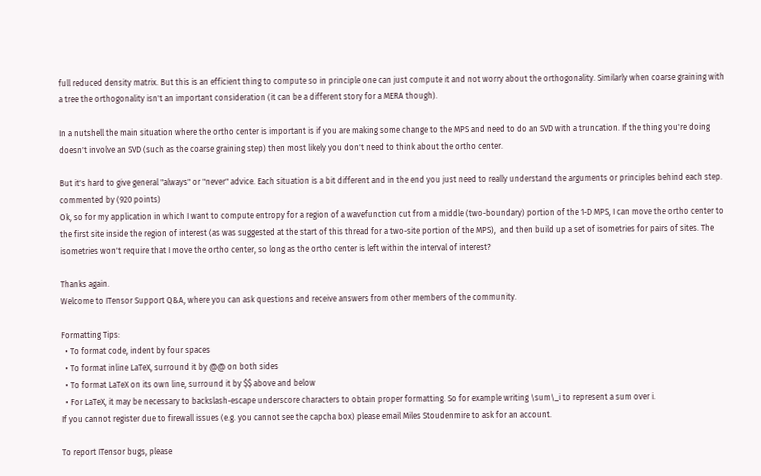full reduced density matrix. But this is an efficient thing to compute so in principle one can just compute it and not worry about the orthogonality. Similarly when coarse graining with a tree the orthogonality isn't an important consideration (it can be a different story for a MERA though).

In a nutshell the main situation where the ortho center is important is if you are making some change to the MPS and need to do an SVD with a truncation. If the thing you're doing doesn't involve an SVD (such as the coarse graining step) then most likely you don't need to think about the ortho center.

But it's hard to give general "always" or "never" advice. Each situation is a bit different and in the end you just need to really understand the arguments or principles behind each step.
commented by (920 points)
Ok, so for my application in which I want to compute entropy for a region of a wavefunction cut from a middle (two-boundary) portion of the 1-D MPS, I can move the ortho center to the first site inside the region of interest (as was suggested at the start of this thread for a two-site portion of the MPS),  and then build up a set of isometries for pairs of sites. The isometries won't require that I move the ortho center, so long as the ortho center is left within the interval of interest?

Thanks again.
Welcome to ITensor Support Q&A, where you can ask questions and receive answers from other members of the community.

Formatting Tips:
  • To format code, indent by four spaces
  • To format inline LaTeX, surround it by @@ on both sides
  • To format LaTeX on its own line, surround it by $$ above and below
  • For LaTeX, it may be necessary to backslash-escape underscore characters to obtain proper formatting. So for example writing \sum\_i to represent a sum over i.
If you cannot register due to firewall issues (e.g. you cannot see the capcha box) please email Miles Stoudenmire to ask for an account.

To report ITensor bugs, please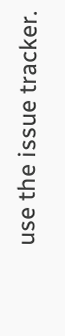use the issue tracker.